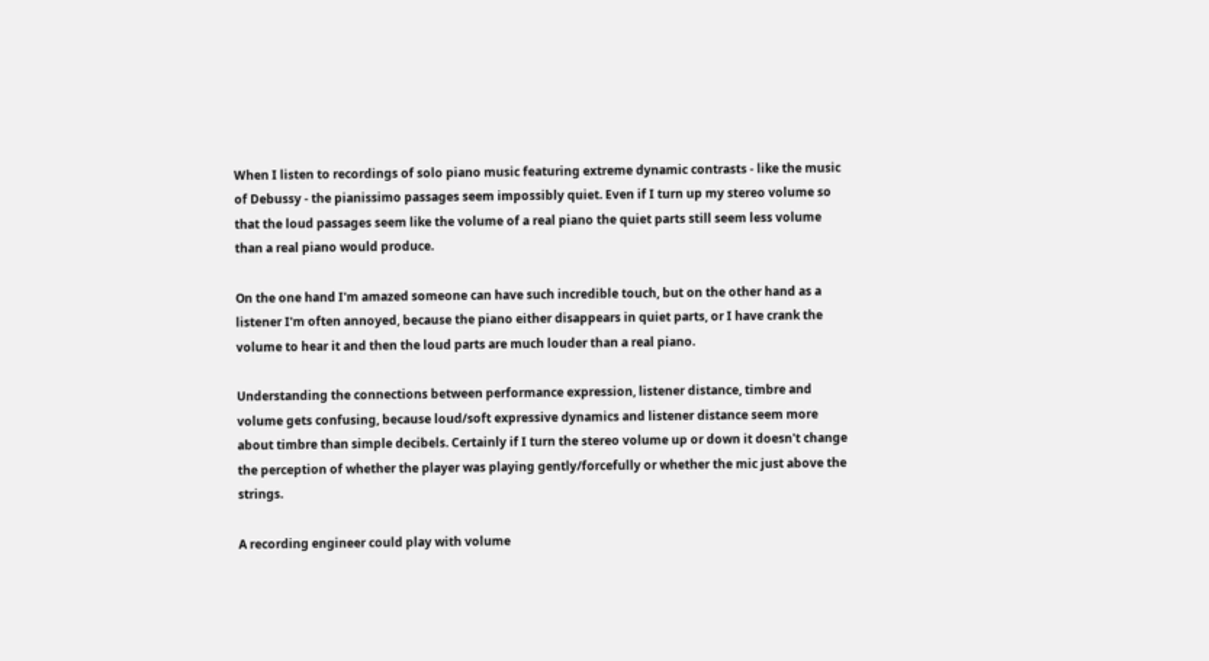When I listen to recordings of solo piano music featuring extreme dynamic contrasts - like the music of Debussy - the pianissimo passages seem impossibly quiet. Even if I turn up my stereo volume so that the loud passages seem like the volume of a real piano the quiet parts still seem less volume than a real piano would produce.

On the one hand I'm amazed someone can have such incredible touch, but on the other hand as a listener I'm often annoyed, because the piano either disappears in quiet parts, or I have crank the volume to hear it and then the loud parts are much louder than a real piano.

Understanding the connections between performance expression, listener distance, timbre and volume gets confusing, because loud/soft expressive dynamics and listener distance seem more about timbre than simple decibels. Certainly if I turn the stereo volume up or down it doesn't change the perception of whether the player was playing gently/forcefully or whether the mic just above the strings.

A recording engineer could play with volume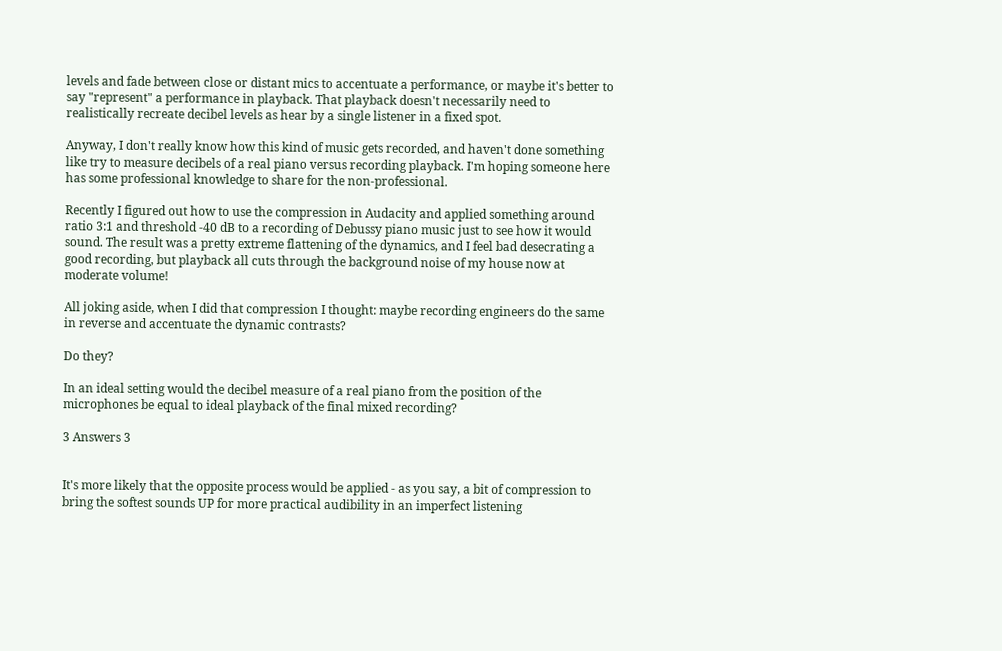levels and fade between close or distant mics to accentuate a performance, or maybe it's better to say "represent" a performance in playback. That playback doesn't necessarily need to realistically recreate decibel levels as hear by a single listener in a fixed spot.

Anyway, I don't really know how this kind of music gets recorded, and haven't done something like try to measure decibels of a real piano versus recording playback. I'm hoping someone here has some professional knowledge to share for the non-professional.

Recently I figured out how to use the compression in Audacity and applied something around ratio 3:1 and threshold -40 dB to a recording of Debussy piano music just to see how it would sound. The result was a pretty extreme flattening of the dynamics, and I feel bad desecrating a good recording, but playback all cuts through the background noise of my house now at moderate volume!

All joking aside, when I did that compression I thought: maybe recording engineers do the same in reverse and accentuate the dynamic contrasts?

Do they?

In an ideal setting would the decibel measure of a real piano from the position of the microphones be equal to ideal playback of the final mixed recording?

3 Answers 3


It's more likely that the opposite process would be applied - as you say, a bit of compression to bring the softest sounds UP for more practical audibility in an imperfect listening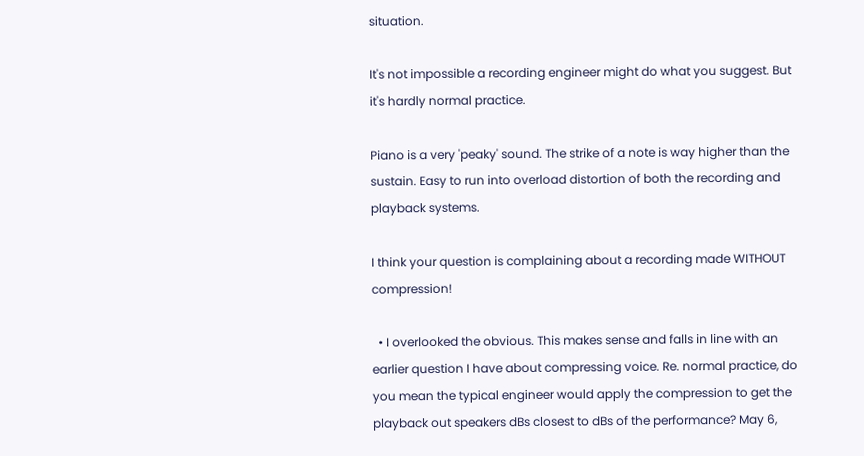situation.

It's not impossible a recording engineer might do what you suggest. But it's hardly normal practice.

Piano is a very 'peaky' sound. The strike of a note is way higher than the sustain. Easy to run into overload distortion of both the recording and playback systems.

I think your question is complaining about a recording made WITHOUT compression!

  • I overlooked the obvious. This makes sense and falls in line with an earlier question I have about compressing voice. Re. normal practice, do you mean the typical engineer would apply the compression to get the playback out speakers dBs closest to dBs of the performance? May 6,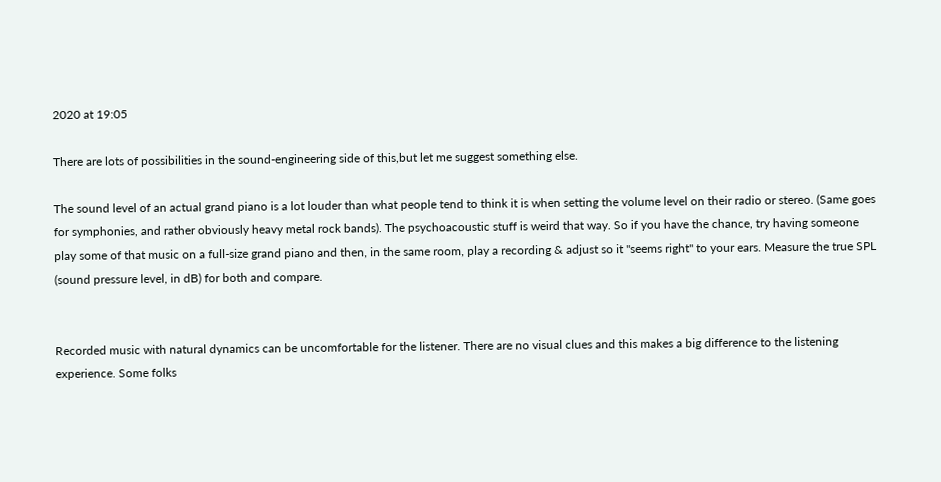2020 at 19:05

There are lots of possibilities in the sound-engineering side of this,but let me suggest something else.

The sound level of an actual grand piano is a lot louder than what people tend to think it is when setting the volume level on their radio or stereo. (Same goes for symphonies, and rather obviously heavy metal rock bands). The psychoacoustic stuff is weird that way. So if you have the chance, try having someone play some of that music on a full-size grand piano and then, in the same room, play a recording & adjust so it "seems right" to your ears. Measure the true SPL (sound pressure level, in dB) for both and compare.


Recorded music with natural dynamics can be uncomfortable for the listener. There are no visual clues and this makes a big difference to the listening experience. Some folks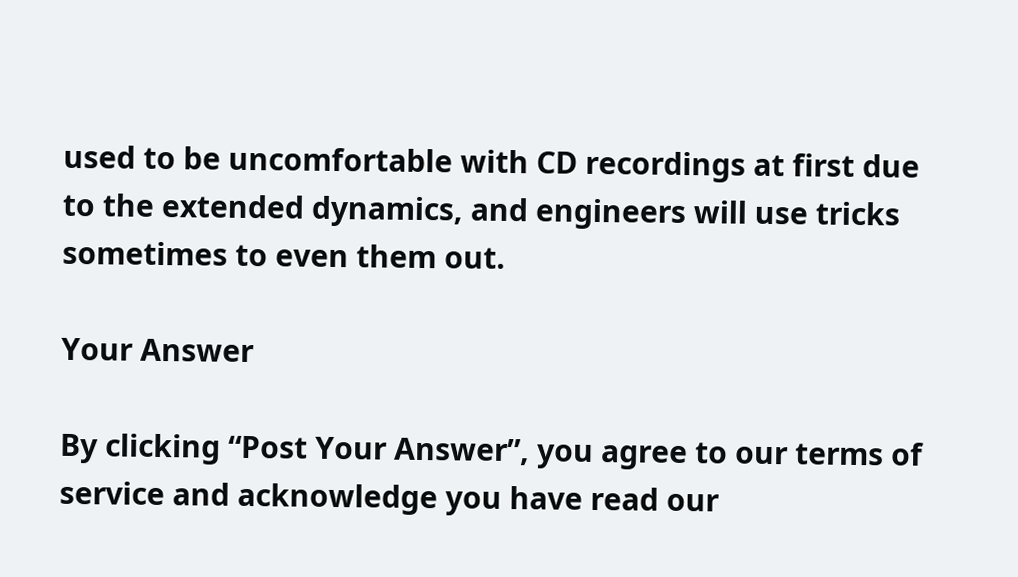used to be uncomfortable with CD recordings at first due to the extended dynamics, and engineers will use tricks sometimes to even them out.

Your Answer

By clicking “Post Your Answer”, you agree to our terms of service and acknowledge you have read our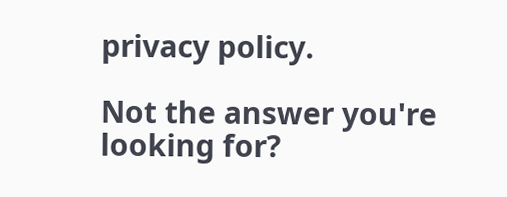privacy policy.

Not the answer you're looking for?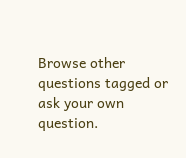Browse other questions tagged or ask your own question.